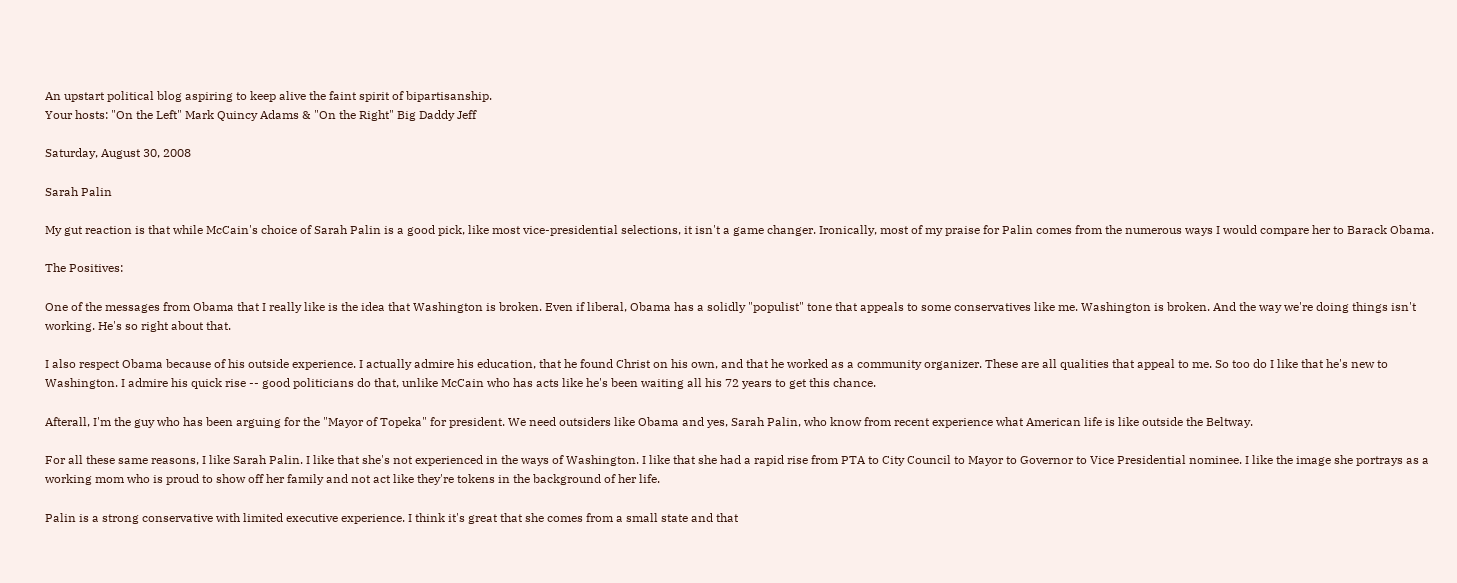An upstart political blog aspiring to keep alive the faint spirit of bipartisanship.
Your hosts: "On the Left" Mark Quincy Adams & "On the Right" Big Daddy Jeff

Saturday, August 30, 2008

Sarah Palin

My gut reaction is that while McCain's choice of Sarah Palin is a good pick, like most vice-presidential selections, it isn't a game changer. Ironically, most of my praise for Palin comes from the numerous ways I would compare her to Barack Obama.

The Positives:

One of the messages from Obama that I really like is the idea that Washington is broken. Even if liberal, Obama has a solidly "populist" tone that appeals to some conservatives like me. Washington is broken. And the way we're doing things isn't working. He's so right about that.

I also respect Obama because of his outside experience. I actually admire his education, that he found Christ on his own, and that he worked as a community organizer. These are all qualities that appeal to me. So too do I like that he's new to Washington. I admire his quick rise -- good politicians do that, unlike McCain who has acts like he's been waiting all his 72 years to get this chance.

Afterall, I'm the guy who has been arguing for the "Mayor of Topeka" for president. We need outsiders like Obama and yes, Sarah Palin, who know from recent experience what American life is like outside the Beltway.

For all these same reasons, I like Sarah Palin. I like that she's not experienced in the ways of Washington. I like that she had a rapid rise from PTA to City Council to Mayor to Governor to Vice Presidential nominee. I like the image she portrays as a working mom who is proud to show off her family and not act like they're tokens in the background of her life.

Palin is a strong conservative with limited executive experience. I think it's great that she comes from a small state and that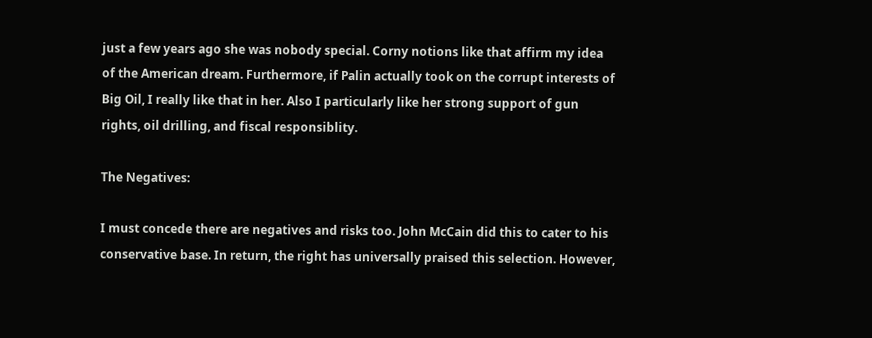just a few years ago she was nobody special. Corny notions like that affirm my idea of the American dream. Furthermore, if Palin actually took on the corrupt interests of Big Oil, I really like that in her. Also I particularly like her strong support of gun rights, oil drilling, and fiscal responsiblity.

The Negatives:

I must concede there are negatives and risks too. John McCain did this to cater to his conservative base. In return, the right has universally praised this selection. However,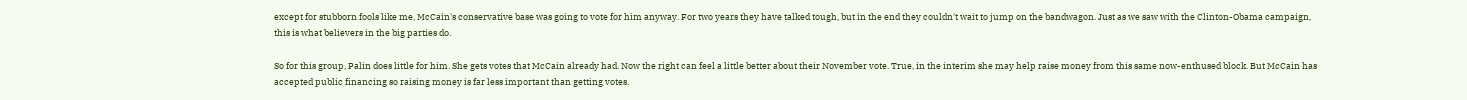except for stubborn fools like me, McCain's conservative base was going to vote for him anyway. For two years they have talked tough, but in the end they couldn't wait to jump on the bandwagon. Just as we saw with the Clinton-Obama campaign, this is what believers in the big parties do.

So for this group, Palin does little for him. She gets votes that McCain already had. Now the right can feel a little better about their November vote. True, in the interim she may help raise money from this same now-enthused block. But McCain has accepted public financing so raising money is far less important than getting votes.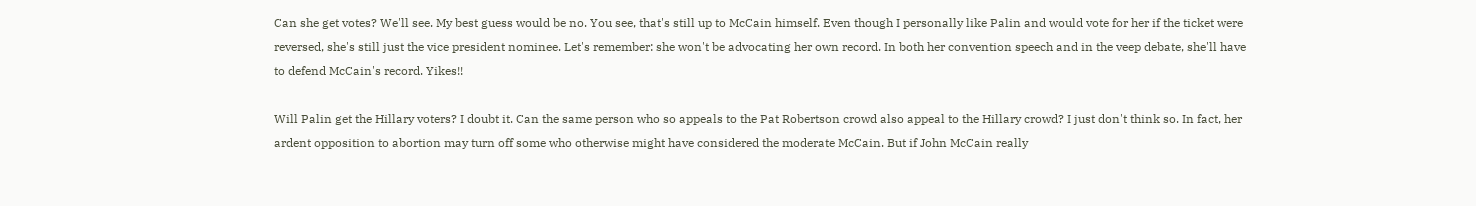Can she get votes? We'll see. My best guess would be no. You see, that's still up to McCain himself. Even though I personally like Palin and would vote for her if the ticket were reversed, she's still just the vice president nominee. Let's remember: she won't be advocating her own record. In both her convention speech and in the veep debate, she'll have to defend McCain's record. Yikes!!

Will Palin get the Hillary voters? I doubt it. Can the same person who so appeals to the Pat Robertson crowd also appeal to the Hillary crowd? I just don't think so. In fact, her ardent opposition to abortion may turn off some who otherwise might have considered the moderate McCain. But if John McCain really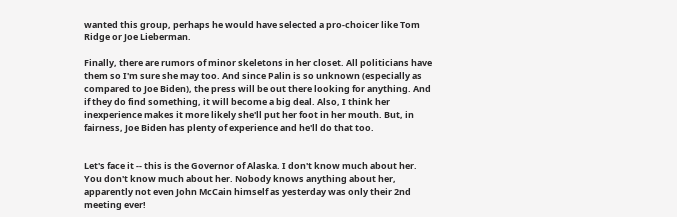wanted this group, perhaps he would have selected a pro-choicer like Tom Ridge or Joe Lieberman.

Finally, there are rumors of minor skeletons in her closet. All politicians have them so I'm sure she may too. And since Palin is so unknown (especially as compared to Joe Biden), the press will be out there looking for anything. And if they do find something, it will become a big deal. Also, I think her inexperience makes it more likely she'll put her foot in her mouth. But, in fairness, Joe Biden has plenty of experience and he'll do that too.


Let's face it -- this is the Governor of Alaska. I don't know much about her. You don't know much about her. Nobody knows anything about her, apparently not even John McCain himself as yesterday was only their 2nd meeting ever!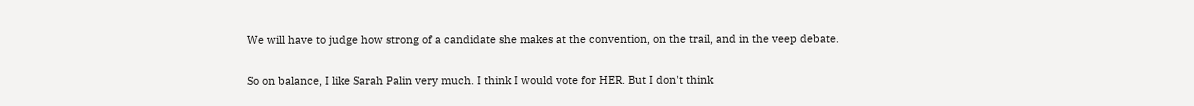We will have to judge how strong of a candidate she makes at the convention, on the trail, and in the veep debate.

So on balance, I like Sarah Palin very much. I think I would vote for HER. But I don't think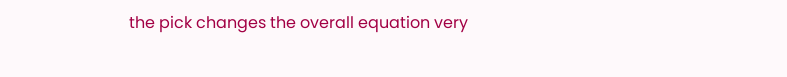the pick changes the overall equation very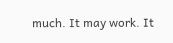much. It may work. It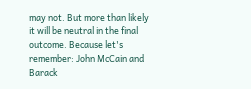may not. But more than likely it will be neutral in the final outcome. Because let's remember: John McCain and Barack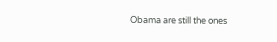Obama are still the ones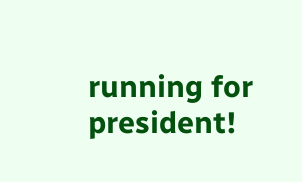running for president!